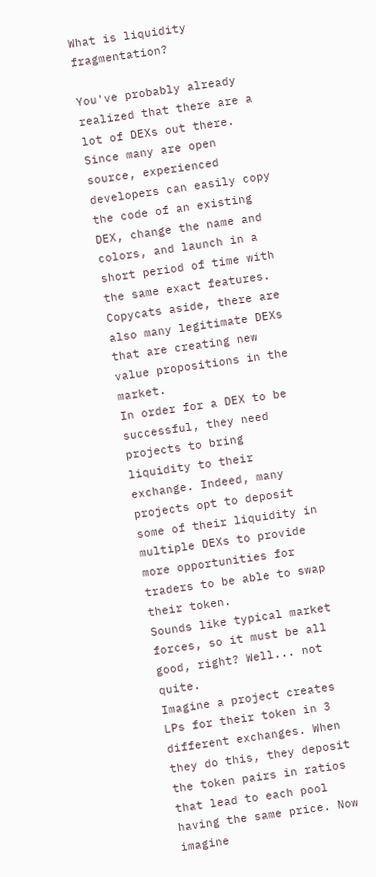What is liquidity fragmentation?

You've probably already realized that there are a lot of DEXs out there. Since many are open source, experienced developers can easily copy the code of an existing DEX, change the name and colors, and launch in a short period of time with the same exact features. Copycats aside, there are also many legitimate DEXs that are creating new value propositions in the market.
In order for a DEX to be successful, they need projects to bring liquidity to their exchange. Indeed, many projects opt to deposit some of their liquidity in multiple DEXs to provide more opportunities for traders to be able to swap their token.
Sounds like typical market forces, so it must be all good, right? Well... not quite.
Imagine a project creates LPs for their token in 3 different exchanges. When they do this, they deposit the token pairs in ratios that lead to each pool having the same price. Now imagine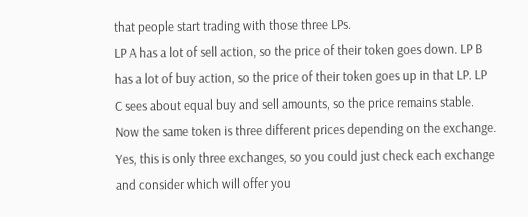that people start trading with those three LPs.
LP A has a lot of sell action, so the price of their token goes down. LP B has a lot of buy action, so the price of their token goes up in that LP. LP C sees about equal buy and sell amounts, so the price remains stable. Now the same token is three different prices depending on the exchange.
Yes, this is only three exchanges, so you could just check each exchange and consider which will offer you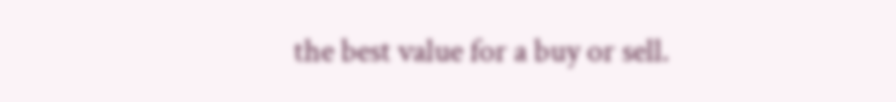the best value for a buy or sell.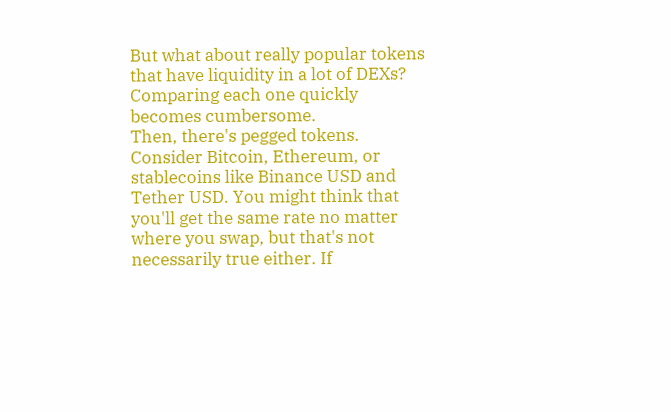But what about really popular tokens that have liquidity in a lot of DEXs? Comparing each one quickly becomes cumbersome.
Then, there's pegged tokens. Consider Bitcoin, Ethereum, or stablecoins like Binance USD and Tether USD. You might think that you'll get the same rate no matter where you swap, but that's not necessarily true either. If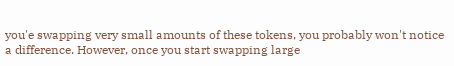you'e swapping very small amounts of these tokens, you probably won't notice a difference. However, once you start swapping large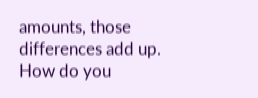amounts, those differences add up.
How do you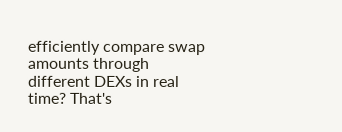efficiently compare swap amounts through different DEXs in real time? That's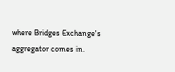where Bridges Exchange's aggregator comes in.